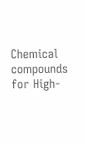Chemical compounds for High-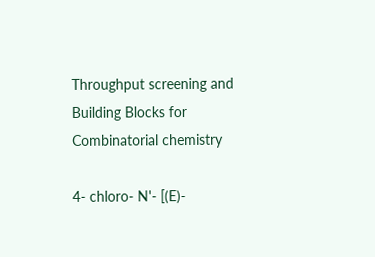Throughput screening and
Building Blocks for Combinatorial chemistry

4- chloro- N'- [(E)-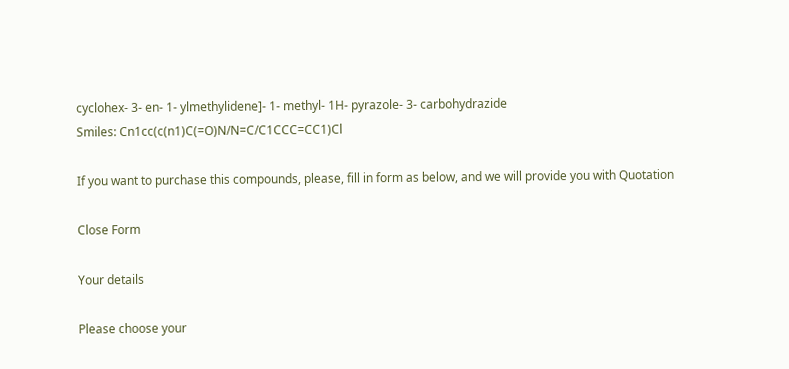cyclohex- 3- en- 1- ylmethylidene]- 1- methyl- 1H- pyrazole- 3- carbohydrazide
Smiles: Cn1cc(c(n1)C(=O)N/N=C/C1CCC=CC1)Cl

If you want to purchase this compounds, please, fill in form as below, and we will provide you with Quotation

Close Form

Your details

Please choose your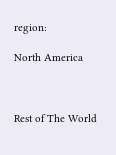region:

North America



Rest of The World